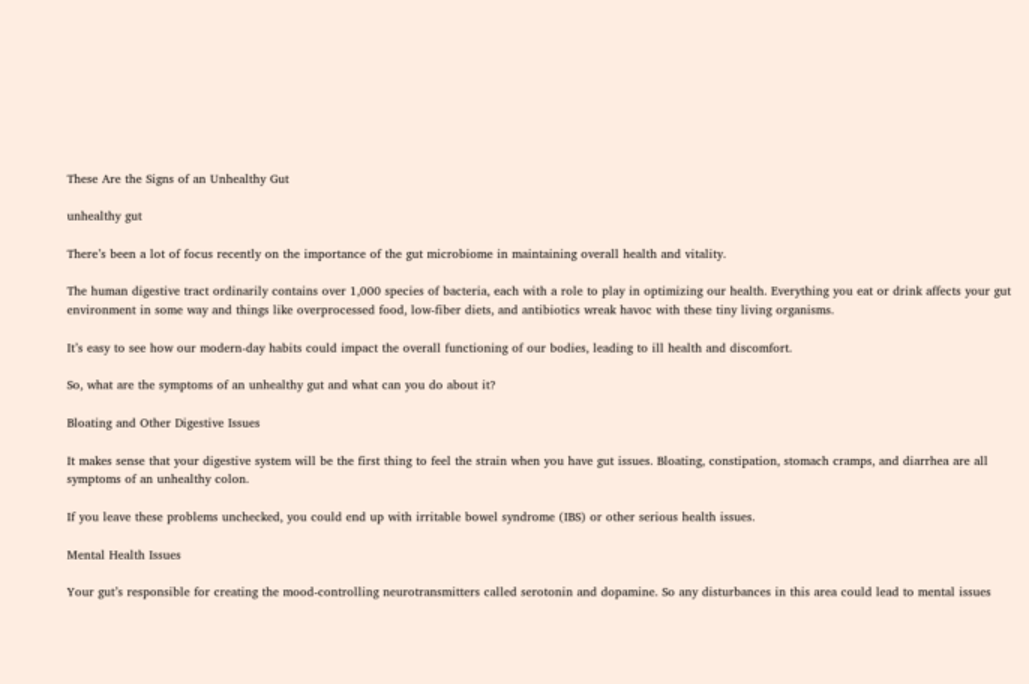These Are the Signs of an Unhealthy Gut

unhealthy gut

There’s been a lot of focus recently on the importance of the gut microbiome in maintaining overall health and vitality.

The human digestive tract ordinarily contains over 1,000 species of bacteria, each with a role to play in optimizing our health. Everything you eat or drink affects your gut environment in some way and things like overprocessed food, low-fiber diets, and antibiotics wreak havoc with these tiny living organisms.

It’s easy to see how our modern-day habits could impact the overall functioning of our bodies, leading to ill health and discomfort.

So, what are the symptoms of an unhealthy gut and what can you do about it?

Bloating and Other Digestive Issues

It makes sense that your digestive system will be the first thing to feel the strain when you have gut issues. Bloating, constipation, stomach cramps, and diarrhea are all symptoms of an unhealthy colon.

If you leave these problems unchecked, you could end up with irritable bowel syndrome (IBS) or other serious health issues.

Mental Health Issues

Your gut’s responsible for creating the mood-controlling neurotransmitters called serotonin and dopamine. So any disturbances in this area could lead to mental issues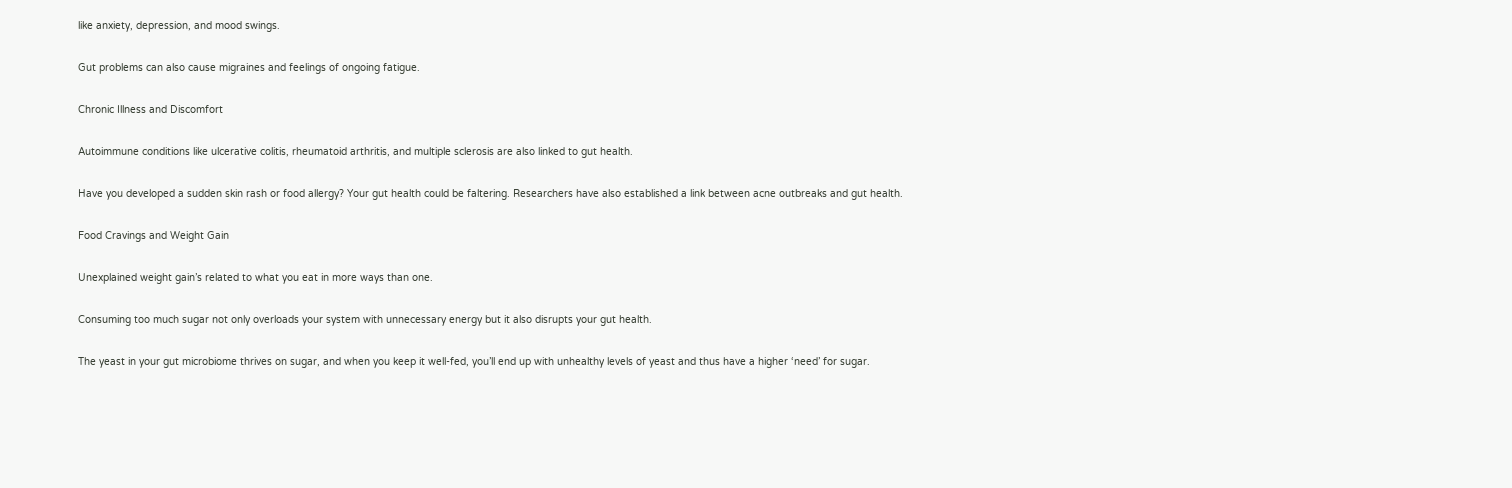like anxiety, depression, and mood swings.

Gut problems can also cause migraines and feelings of ongoing fatigue.

Chronic Illness and Discomfort

Autoimmune conditions like ulcerative colitis, rheumatoid arthritis, and multiple sclerosis are also linked to gut health.

Have you developed a sudden skin rash or food allergy? Your gut health could be faltering. Researchers have also established a link between acne outbreaks and gut health.

Food Cravings and Weight Gain

Unexplained weight gain’s related to what you eat in more ways than one.

Consuming too much sugar not only overloads your system with unnecessary energy but it also disrupts your gut health.

The yeast in your gut microbiome thrives on sugar, and when you keep it well-fed, you’ll end up with unhealthy levels of yeast and thus have a higher ‘need’ for sugar.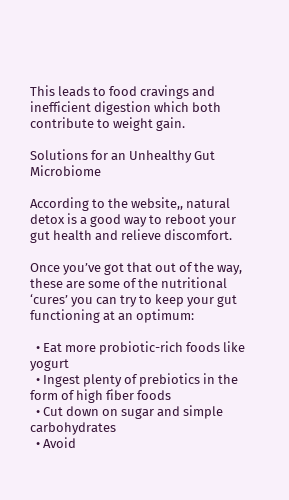This leads to food cravings and inefficient digestion which both contribute to weight gain.

Solutions for an Unhealthy Gut Microbiome

According to the website,, natural detox is a good way to reboot your gut health and relieve discomfort.

Once you’ve got that out of the way, these are some of the nutritional ‘cures’ you can try to keep your gut functioning at an optimum:

  • Eat more probiotic-rich foods like yogurt
  • Ingest plenty of prebiotics in the form of high fiber foods
  • Cut down on sugar and simple carbohydrates
  • Avoid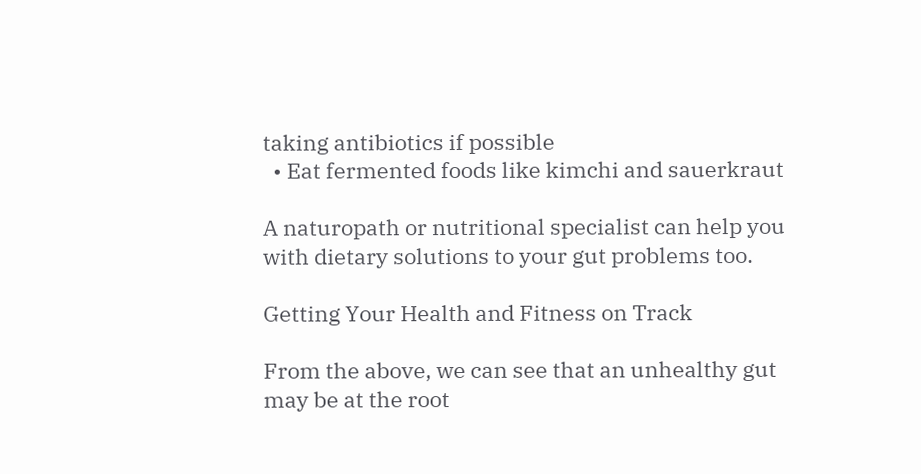taking antibiotics if possible
  • Eat fermented foods like kimchi and sauerkraut

A naturopath or nutritional specialist can help you with dietary solutions to your gut problems too.

Getting Your Health and Fitness on Track

From the above, we can see that an unhealthy gut may be at the root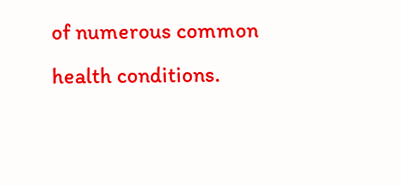of numerous common health conditions.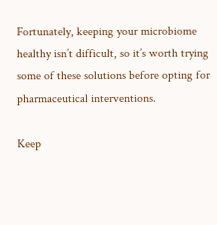Fortunately, keeping your microbiome healthy isn’t difficult, so it’s worth trying some of these solutions before opting for pharmaceutical interventions.

Keep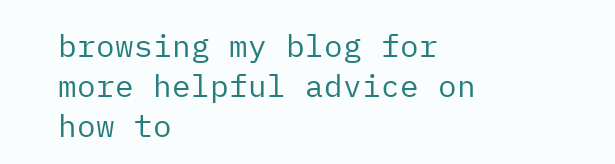browsing my blog for more helpful advice on how to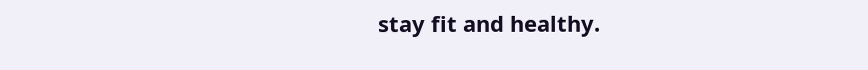stay fit and healthy.